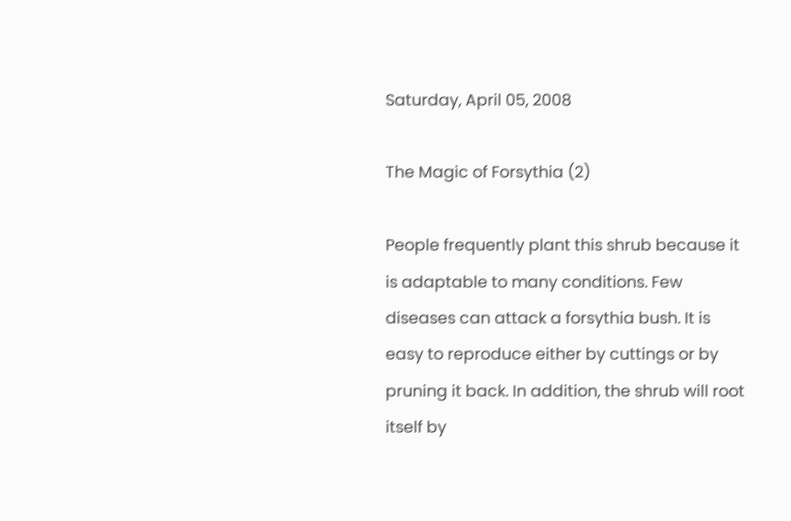Saturday, April 05, 2008

The Magic of Forsythia (2)

People frequently plant this shrub because it is adaptable to many conditions. Few diseases can attack a forsythia bush. It is easy to reproduce either by cuttings or by pruning it back. In addition, the shrub will root itself by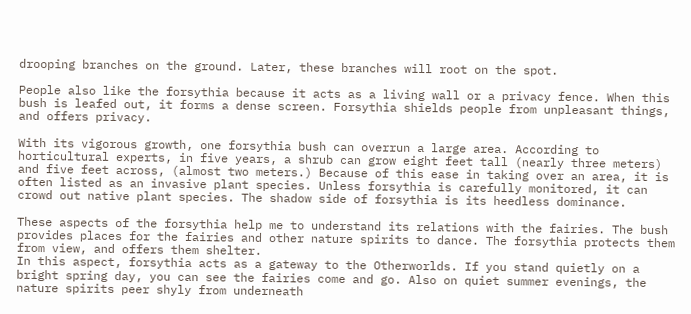drooping branches on the ground. Later, these branches will root on the spot.

People also like the forsythia because it acts as a living wall or a privacy fence. When this bush is leafed out, it forms a dense screen. Forsythia shields people from unpleasant things, and offers privacy.

With its vigorous growth, one forsythia bush can overrun a large area. According to horticultural experts, in five years, a shrub can grow eight feet tall (nearly three meters) and five feet across, (almost two meters.) Because of this ease in taking over an area, it is often listed as an invasive plant species. Unless forsythia is carefully monitored, it can crowd out native plant species. The shadow side of forsythia is its heedless dominance.

These aspects of the forsythia help me to understand its relations with the fairies. The bush provides places for the fairies and other nature spirits to dance. The forsythia protects them from view, and offers them shelter.
In this aspect, forsythia acts as a gateway to the Otherworlds. If you stand quietly on a bright spring day, you can see the fairies come and go. Also on quiet summer evenings, the nature spirits peer shyly from underneath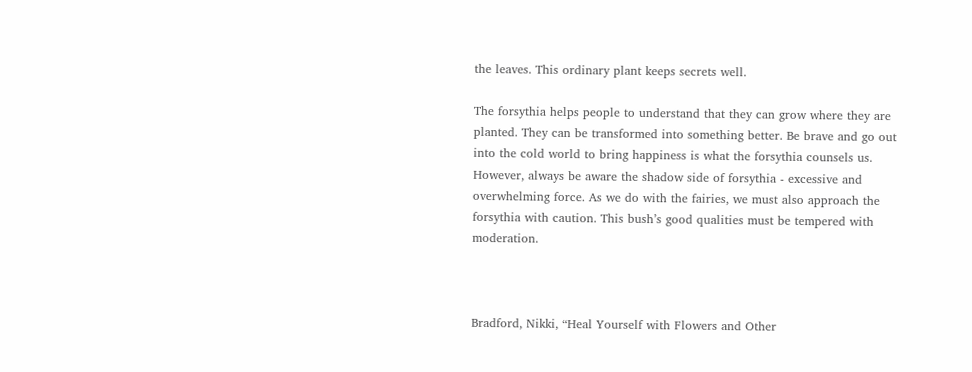the leaves. This ordinary plant keeps secrets well.

The forsythia helps people to understand that they can grow where they are planted. They can be transformed into something better. Be brave and go out into the cold world to bring happiness is what the forsythia counsels us. However, always be aware the shadow side of forsythia - excessive and overwhelming force. As we do with the fairies, we must also approach the forsythia with caution. This bush’s good qualities must be tempered with moderation.



Bradford, Nikki, “Heal Yourself with Flowers and Other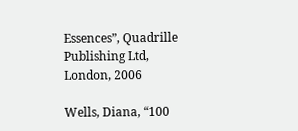Essences”, Quadrille Publishing Ltd, London, 2006

Wells, Diana, “100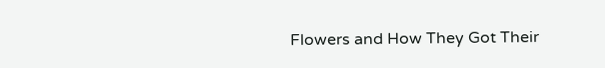Flowers and How They Got Their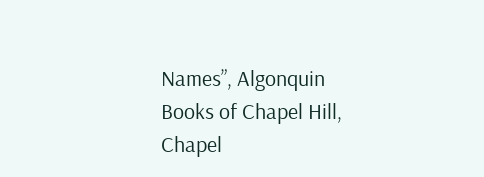Names”, Algonquin Books of Chapel Hill, Chapel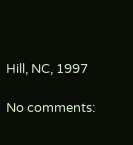Hill, NC, 1997

No comments: